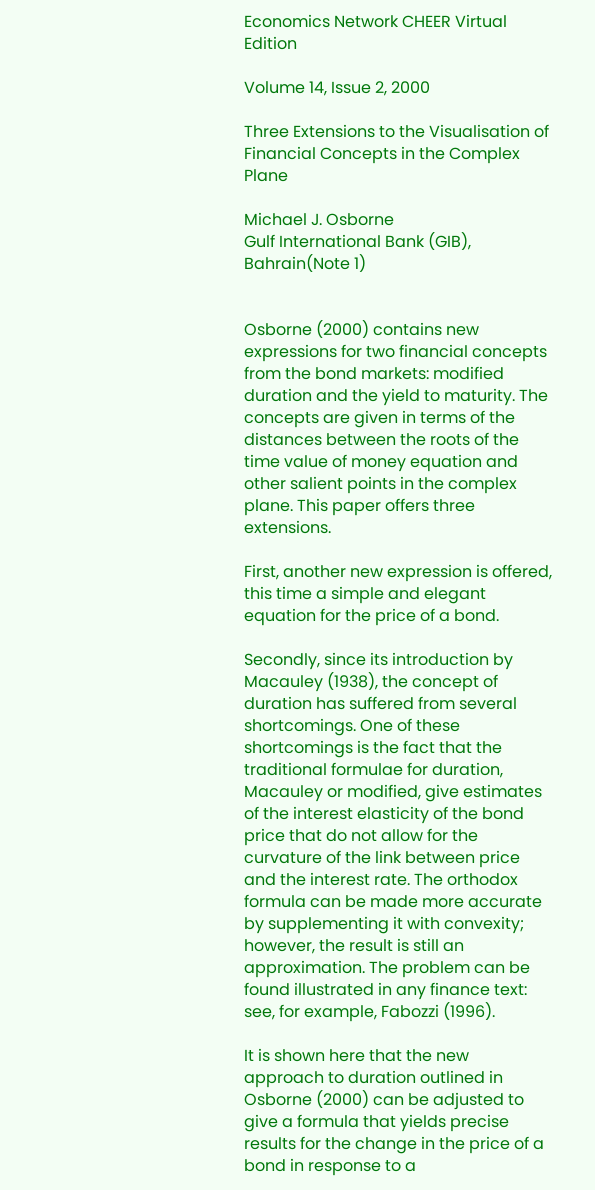Economics Network CHEER Virtual Edition

Volume 14, Issue 2, 2000

Three Extensions to the Visualisation of Financial Concepts in the Complex Plane

Michael J. Osborne
Gulf International Bank (GIB), Bahrain(Note 1)


Osborne (2000) contains new expressions for two financial concepts from the bond markets: modified duration and the yield to maturity. The concepts are given in terms of the distances between the roots of the time value of money equation and other salient points in the complex plane. This paper offers three extensions.

First, another new expression is offered, this time a simple and elegant equation for the price of a bond.

Secondly, since its introduction by Macauley (1938), the concept of duration has suffered from several shortcomings. One of these shortcomings is the fact that the traditional formulae for duration, Macauley or modified, give estimates of the interest elasticity of the bond price that do not allow for the curvature of the link between price and the interest rate. The orthodox formula can be made more accurate by supplementing it with convexity; however, the result is still an approximation. The problem can be found illustrated in any finance text: see, for example, Fabozzi (1996).

It is shown here that the new approach to duration outlined in Osborne (2000) can be adjusted to give a formula that yields precise results for the change in the price of a bond in response to a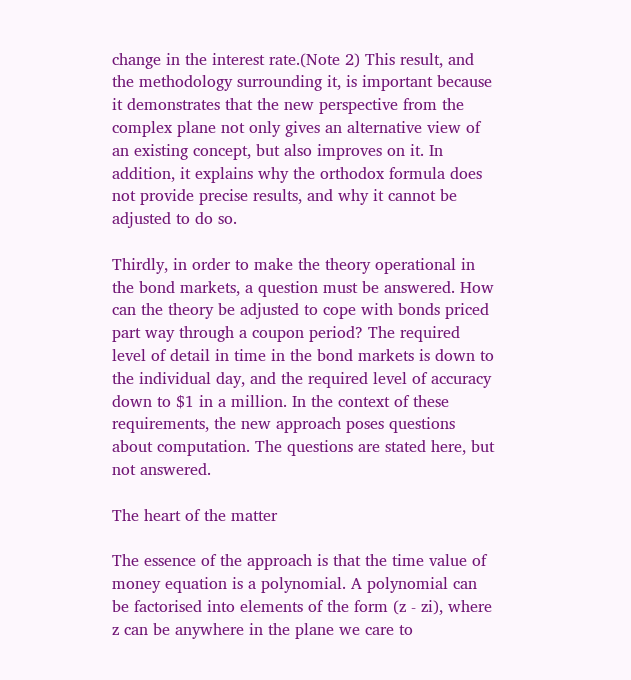change in the interest rate.(Note 2) This result, and the methodology surrounding it, is important because it demonstrates that the new perspective from the complex plane not only gives an alternative view of an existing concept, but also improves on it. In addition, it explains why the orthodox formula does not provide precise results, and why it cannot be adjusted to do so.

Thirdly, in order to make the theory operational in the bond markets, a question must be answered. How can the theory be adjusted to cope with bonds priced part way through a coupon period? The required level of detail in time in the bond markets is down to the individual day, and the required level of accuracy down to $1 in a million. In the context of these requirements, the new approach poses questions about computation. The questions are stated here, but not answered.

The heart of the matter

The essence of the approach is that the time value of money equation is a polynomial. A polynomial can be factorised into elements of the form (z - zi), where z can be anywhere in the plane we care to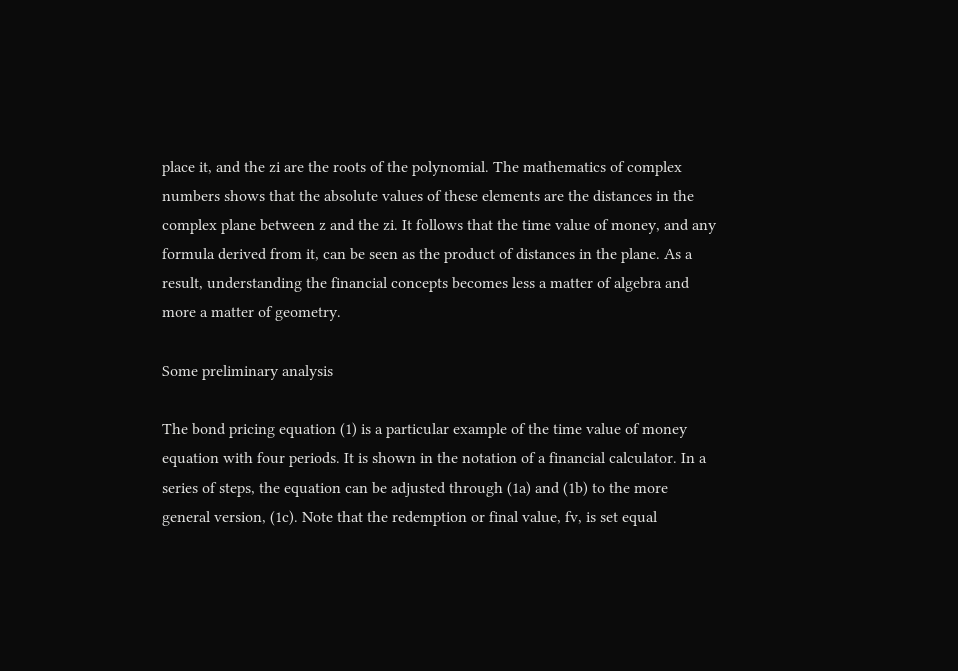place it, and the zi are the roots of the polynomial. The mathematics of complex numbers shows that the absolute values of these elements are the distances in the complex plane between z and the zi. It follows that the time value of money, and any formula derived from it, can be seen as the product of distances in the plane. As a result, understanding the financial concepts becomes less a matter of algebra and more a matter of geometry.

Some preliminary analysis

The bond pricing equation (1) is a particular example of the time value of money equation with four periods. It is shown in the notation of a financial calculator. In a series of steps, the equation can be adjusted through (1a) and (1b) to the more general version, (1c). Note that the redemption or final value, fv, is set equal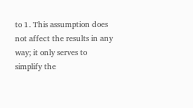to 1. This assumption does not affect the results in any way; it only serves to simplify the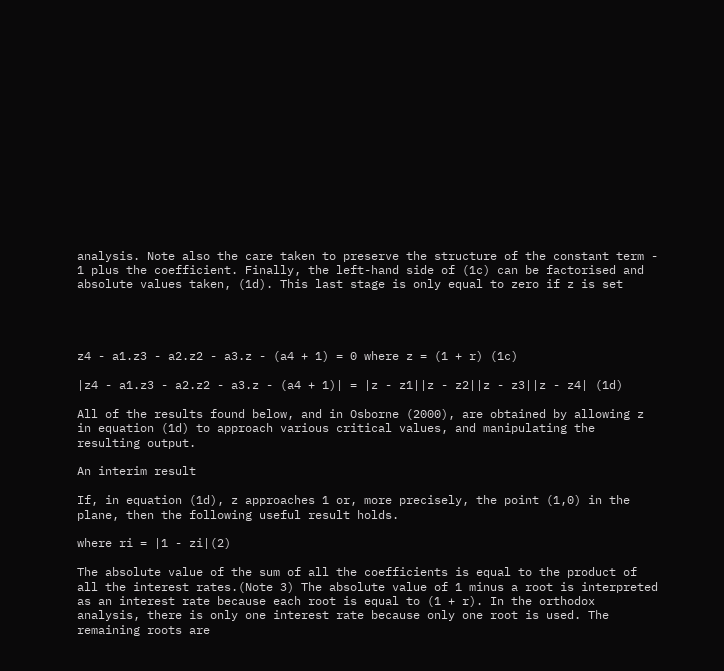analysis. Note also the care taken to preserve the structure of the constant term - 1 plus the coefficient. Finally, the left-hand side of (1c) can be factorised and absolute values taken, (1d). This last stage is only equal to zero if z is set




z4 - a1.z3 - a2.z2 - a3.z - (a4 + 1) = 0 where z = (1 + r) (1c)

|z4 - a1.z3 - a2.z2 - a3.z - (a4 + 1)| = |z - z1||z - z2||z - z3||z - z4| (1d)

All of the results found below, and in Osborne (2000), are obtained by allowing z in equation (1d) to approach various critical values, and manipulating the resulting output.

An interim result

If, in equation (1d), z approaches 1 or, more precisely, the point (1,0) in the plane, then the following useful result holds.

where ri = |1 - zi|(2)

The absolute value of the sum of all the coefficients is equal to the product of all the interest rates.(Note 3) The absolute value of 1 minus a root is interpreted as an interest rate because each root is equal to (1 + r). In the orthodox analysis, there is only one interest rate because only one root is used. The remaining roots are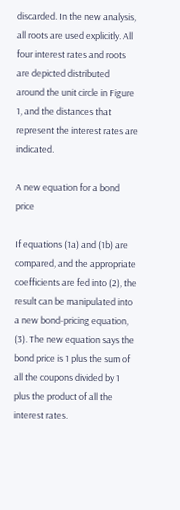discarded. In the new analysis, all roots are used explicitly. All four interest rates and roots are depicted distributed around the unit circle in Figure 1, and the distances that represent the interest rates are indicated.

A new equation for a bond price

If equations (1a) and (1b) are compared, and the appropriate coefficients are fed into (2), the result can be manipulated into a new bond-pricing equation, (3). The new equation says the bond price is 1 plus the sum of all the coupons divided by 1 plus the product of all the interest rates.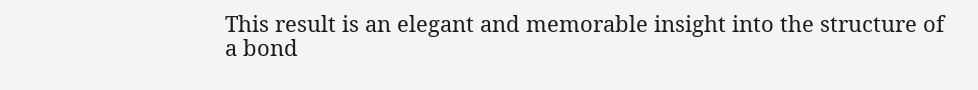This result is an elegant and memorable insight into the structure of a bond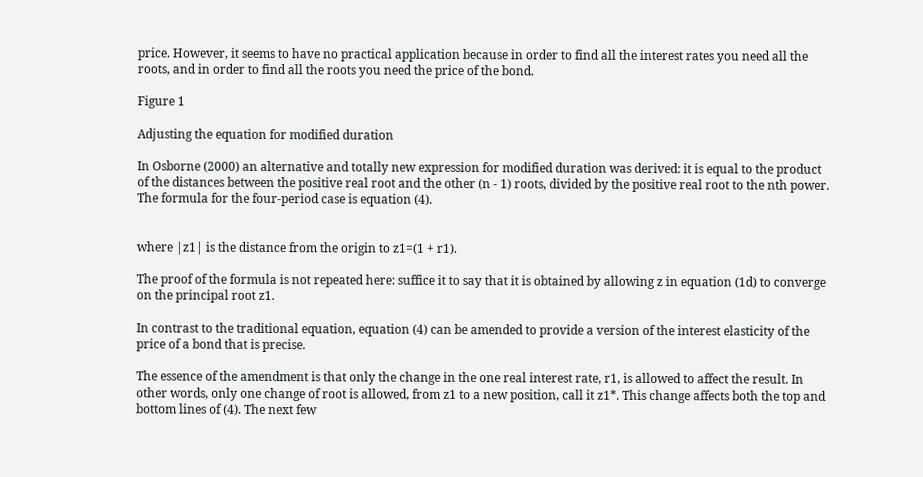price. However, it seems to have no practical application because in order to find all the interest rates you need all the roots, and in order to find all the roots you need the price of the bond.

Figure 1

Adjusting the equation for modified duration

In Osborne (2000) an alternative and totally new expression for modified duration was derived: it is equal to the product of the distances between the positive real root and the other (n - 1) roots, divided by the positive real root to the nth power. The formula for the four-period case is equation (4).


where |z1| is the distance from the origin to z1=(1 + r1).

The proof of the formula is not repeated here: suffice it to say that it is obtained by allowing z in equation (1d) to converge on the principal root z1.

In contrast to the traditional equation, equation (4) can be amended to provide a version of the interest elasticity of the price of a bond that is precise.

The essence of the amendment is that only the change in the one real interest rate, r1, is allowed to affect the result. In other words, only one change of root is allowed, from z1 to a new position, call it z1*. This change affects both the top and bottom lines of (4). The next few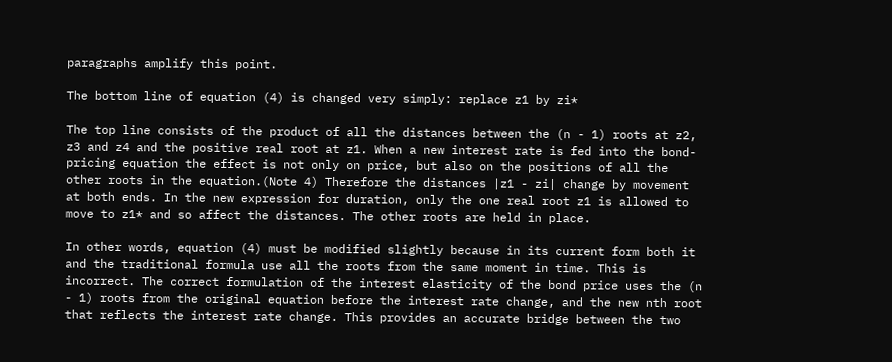paragraphs amplify this point.

The bottom line of equation (4) is changed very simply: replace z1 by zi*

The top line consists of the product of all the distances between the (n - 1) roots at z2, z3 and z4 and the positive real root at z1. When a new interest rate is fed into the bond-pricing equation the effect is not only on price, but also on the positions of all the other roots in the equation.(Note 4) Therefore the distances |z1 - zi| change by movement at both ends. In the new expression for duration, only the one real root z1 is allowed to move to z1* and so affect the distances. The other roots are held in place.

In other words, equation (4) must be modified slightly because in its current form both it and the traditional formula use all the roots from the same moment in time. This is incorrect. The correct formulation of the interest elasticity of the bond price uses the (n - 1) roots from the original equation before the interest rate change, and the new nth root that reflects the interest rate change. This provides an accurate bridge between the two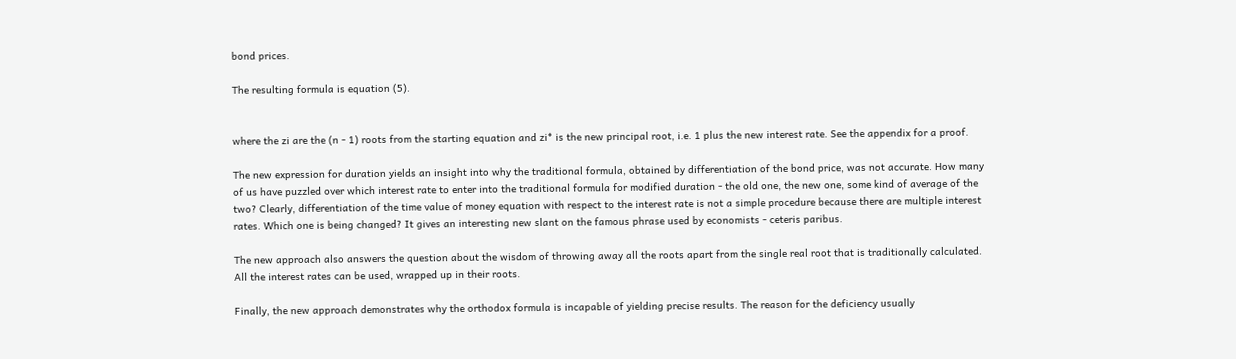bond prices.

The resulting formula is equation (5).


where the zi are the (n - 1) roots from the starting equation and zi* is the new principal root, i.e. 1 plus the new interest rate. See the appendix for a proof.

The new expression for duration yields an insight into why the traditional formula, obtained by differentiation of the bond price, was not accurate. How many of us have puzzled over which interest rate to enter into the traditional formula for modified duration - the old one, the new one, some kind of average of the two? Clearly, differentiation of the time value of money equation with respect to the interest rate is not a simple procedure because there are multiple interest rates. Which one is being changed? It gives an interesting new slant on the famous phrase used by economists - ceteris paribus.

The new approach also answers the question about the wisdom of throwing away all the roots apart from the single real root that is traditionally calculated. All the interest rates can be used, wrapped up in their roots.

Finally, the new approach demonstrates why the orthodox formula is incapable of yielding precise results. The reason for the deficiency usually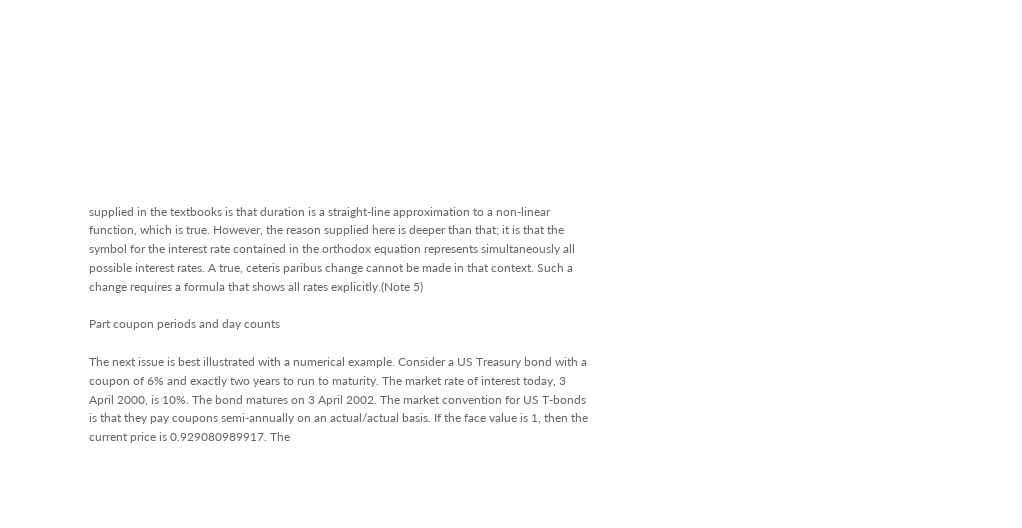supplied in the textbooks is that duration is a straight-line approximation to a non-linear function, which is true. However, the reason supplied here is deeper than that; it is that the symbol for the interest rate contained in the orthodox equation represents simultaneously all possible interest rates. A true, ceteris paribus change cannot be made in that context. Such a change requires a formula that shows all rates explicitly.(Note 5)

Part coupon periods and day counts

The next issue is best illustrated with a numerical example. Consider a US Treasury bond with a coupon of 6% and exactly two years to run to maturity. The market rate of interest today, 3 April 2000, is 10%. The bond matures on 3 April 2002. The market convention for US T-bonds is that they pay coupons semi-annually on an actual/actual basis. If the face value is 1, then the current price is 0.929080989917. The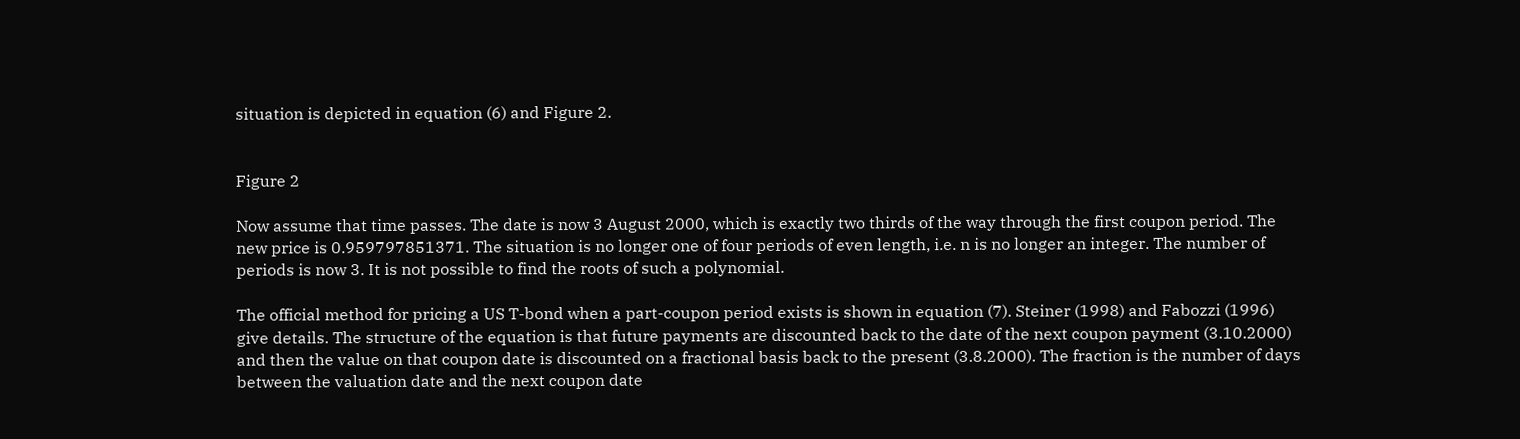situation is depicted in equation (6) and Figure 2.


Figure 2

Now assume that time passes. The date is now 3 August 2000, which is exactly two thirds of the way through the first coupon period. The new price is 0.959797851371. The situation is no longer one of four periods of even length, i.e. n is no longer an integer. The number of periods is now 3. It is not possible to find the roots of such a polynomial.

The official method for pricing a US T-bond when a part-coupon period exists is shown in equation (7). Steiner (1998) and Fabozzi (1996) give details. The structure of the equation is that future payments are discounted back to the date of the next coupon payment (3.10.2000) and then the value on that coupon date is discounted on a fractional basis back to the present (3.8.2000). The fraction is the number of days between the valuation date and the next coupon date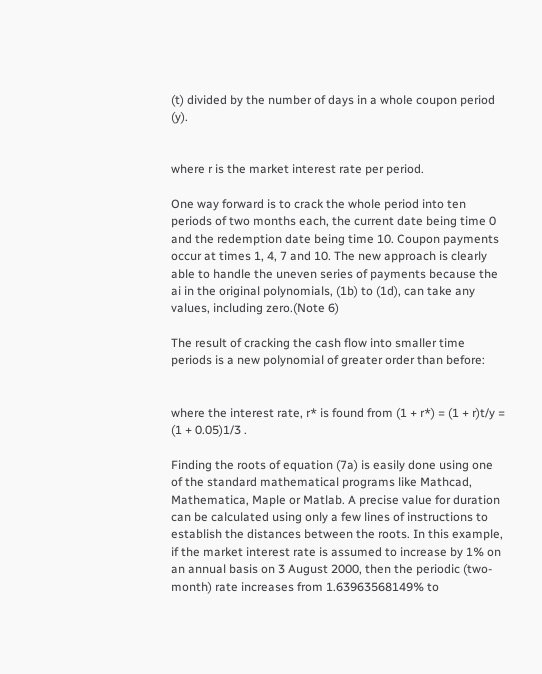(t) divided by the number of days in a whole coupon period (y).


where r is the market interest rate per period.

One way forward is to crack the whole period into ten periods of two months each, the current date being time 0 and the redemption date being time 10. Coupon payments occur at times 1, 4, 7 and 10. The new approach is clearly able to handle the uneven series of payments because the ai in the original polynomials, (1b) to (1d), can take any values, including zero.(Note 6)

The result of cracking the cash flow into smaller time periods is a new polynomial of greater order than before:


where the interest rate, r* is found from (1 + r*) = (1 + r)t/y = (1 + 0.05)1/3 .

Finding the roots of equation (7a) is easily done using one of the standard mathematical programs like Mathcad, Mathematica, Maple or Matlab. A precise value for duration can be calculated using only a few lines of instructions to establish the distances between the roots. In this example, if the market interest rate is assumed to increase by 1% on an annual basis on 3 August 2000, then the periodic (two-month) rate increases from 1.63963568149% to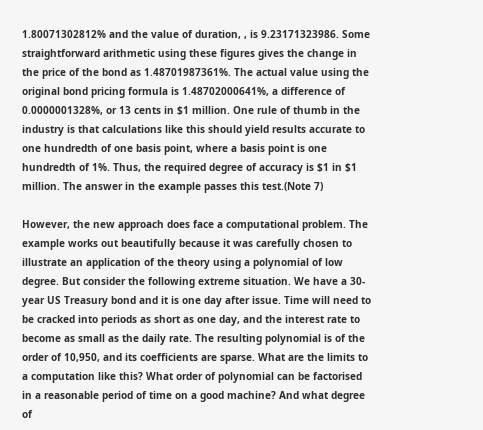1.80071302812% and the value of duration, , is 9.23171323986. Some straightforward arithmetic using these figures gives the change in the price of the bond as 1.48701987361%. The actual value using the original bond pricing formula is 1.48702000641%, a difference of 0.0000001328%, or 13 cents in $1 million. One rule of thumb in the industry is that calculations like this should yield results accurate to one hundredth of one basis point, where a basis point is one hundredth of 1%. Thus, the required degree of accuracy is $1 in $1 million. The answer in the example passes this test.(Note 7)

However, the new approach does face a computational problem. The example works out beautifully because it was carefully chosen to illustrate an application of the theory using a polynomial of low degree. But consider the following extreme situation. We have a 30-year US Treasury bond and it is one day after issue. Time will need to be cracked into periods as short as one day, and the interest rate to become as small as the daily rate. The resulting polynomial is of the order of 10,950, and its coefficients are sparse. What are the limits to a computation like this? What order of polynomial can be factorised in a reasonable period of time on a good machine? And what degree of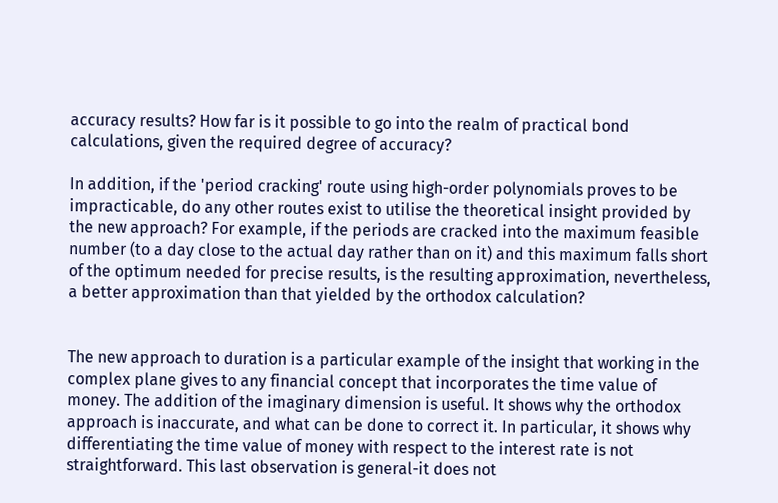accuracy results? How far is it possible to go into the realm of practical bond calculations, given the required degree of accuracy?

In addition, if the 'period cracking' route using high-order polynomials proves to be impracticable, do any other routes exist to utilise the theoretical insight provided by the new approach? For example, if the periods are cracked into the maximum feasible number (to a day close to the actual day rather than on it) and this maximum falls short of the optimum needed for precise results, is the resulting approximation, nevertheless, a better approximation than that yielded by the orthodox calculation?


The new approach to duration is a particular example of the insight that working in the complex plane gives to any financial concept that incorporates the time value of money. The addition of the imaginary dimension is useful. It shows why the orthodox approach is inaccurate, and what can be done to correct it. In particular, it shows why differentiating the time value of money with respect to the interest rate is not straightforward. This last observation is general-it does not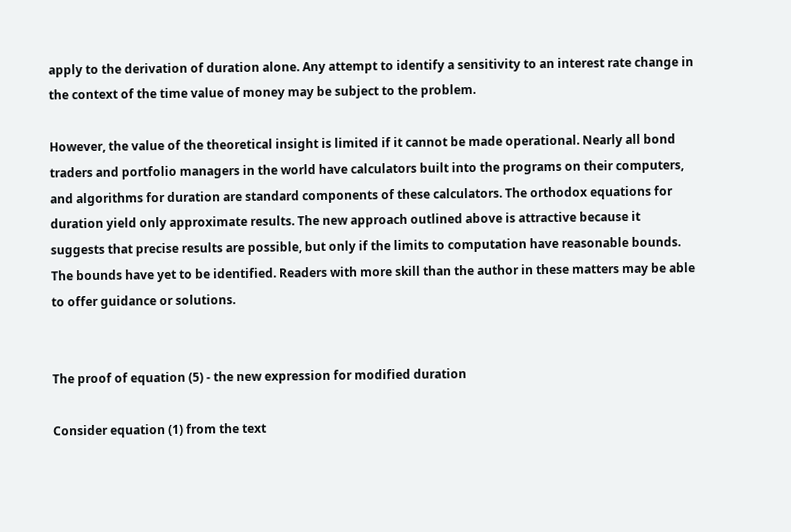apply to the derivation of duration alone. Any attempt to identify a sensitivity to an interest rate change in the context of the time value of money may be subject to the problem.

However, the value of the theoretical insight is limited if it cannot be made operational. Nearly all bond traders and portfolio managers in the world have calculators built into the programs on their computers, and algorithms for duration are standard components of these calculators. The orthodox equations for duration yield only approximate results. The new approach outlined above is attractive because it suggests that precise results are possible, but only if the limits to computation have reasonable bounds. The bounds have yet to be identified. Readers with more skill than the author in these matters may be able to offer guidance or solutions.


The proof of equation (5) - the new expression for modified duration

Consider equation (1) from the text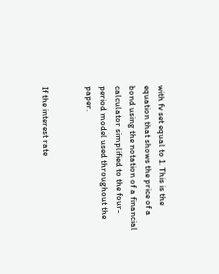with fv set equal to 1. This is the equation that shows the price of a bond using the notation of a financial calculator simplified to the four-period model used throughout the paper.


If the interest rate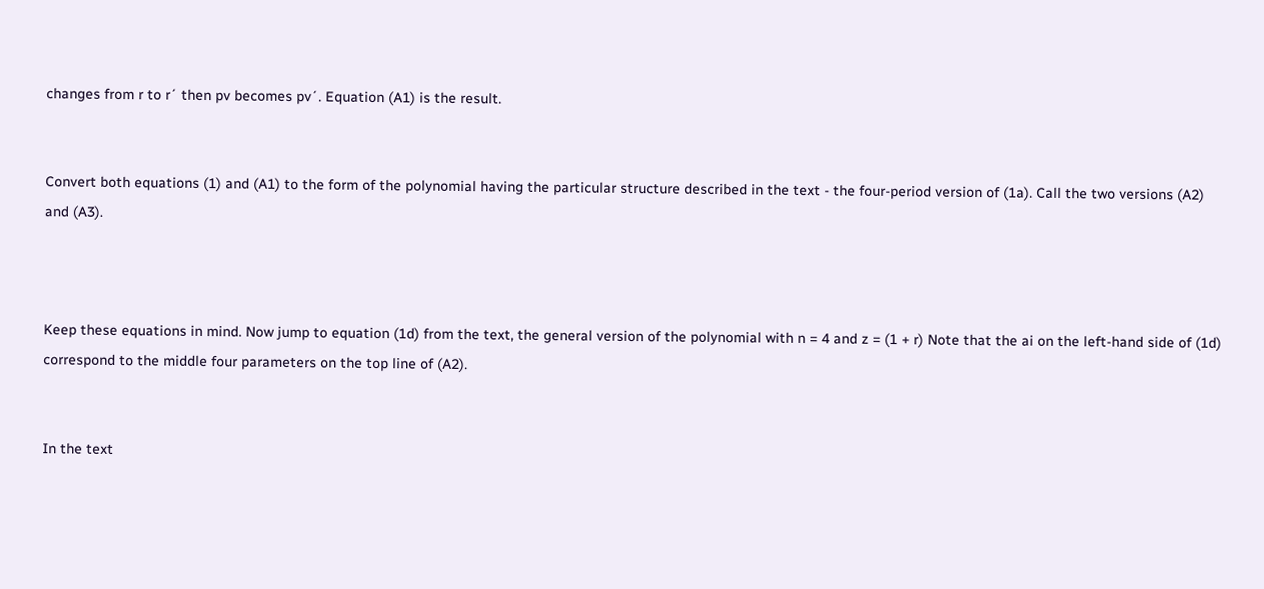changes from r to r´ then pv becomes pv´. Equation (A1) is the result.


Convert both equations (1) and (A1) to the form of the polynomial having the particular structure described in the text - the four-period version of (1a). Call the two versions (A2) and (A3).



Keep these equations in mind. Now jump to equation (1d) from the text, the general version of the polynomial with n = 4 and z = (1 + r) Note that the ai on the left-hand side of (1d) correspond to the middle four parameters on the top line of (A2).


In the text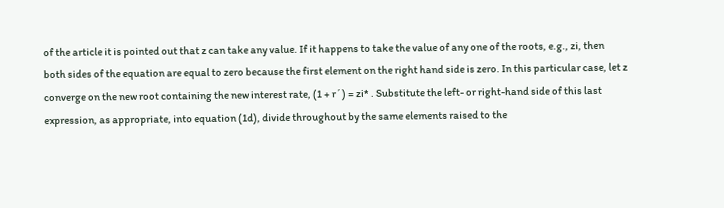of the article it is pointed out that z can take any value. If it happens to take the value of any one of the roots, e.g., zi, then both sides of the equation are equal to zero because the first element on the right hand side is zero. In this particular case, let z converge on the new root containing the new interest rate, (1 + r´) = zi* . Substitute the left- or right-hand side of this last expression, as appropriate, into equation (1d), divide throughout by the same elements raised to the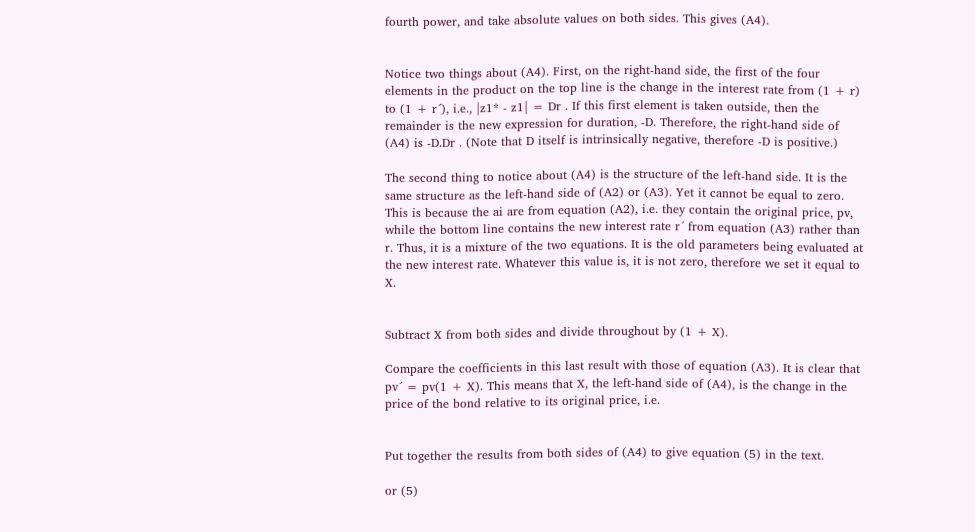fourth power, and take absolute values on both sides. This gives (A4).


Notice two things about (A4). First, on the right-hand side, the first of the four elements in the product on the top line is the change in the interest rate from (1 + r) to (1 + r´), i.e., |z1* - z1| = Dr . If this first element is taken outside, then the remainder is the new expression for duration, -D. Therefore, the right-hand side of (A4) is -D.Dr . (Note that D itself is intrinsically negative, therefore -D is positive.)

The second thing to notice about (A4) is the structure of the left-hand side. It is the same structure as the left-hand side of (A2) or (A3). Yet it cannot be equal to zero. This is because the ai are from equation (A2), i.e. they contain the original price, pv, while the bottom line contains the new interest rate r´ from equation (A3) rather than r. Thus, it is a mixture of the two equations. It is the old parameters being evaluated at the new interest rate. Whatever this value is, it is not zero, therefore we set it equal to X.


Subtract X from both sides and divide throughout by (1 + X).

Compare the coefficients in this last result with those of equation (A3). It is clear that pv´ = pv(1 + X). This means that X, the left-hand side of (A4), is the change in the price of the bond relative to its original price, i.e.


Put together the results from both sides of (A4) to give equation (5) in the text.

or (5)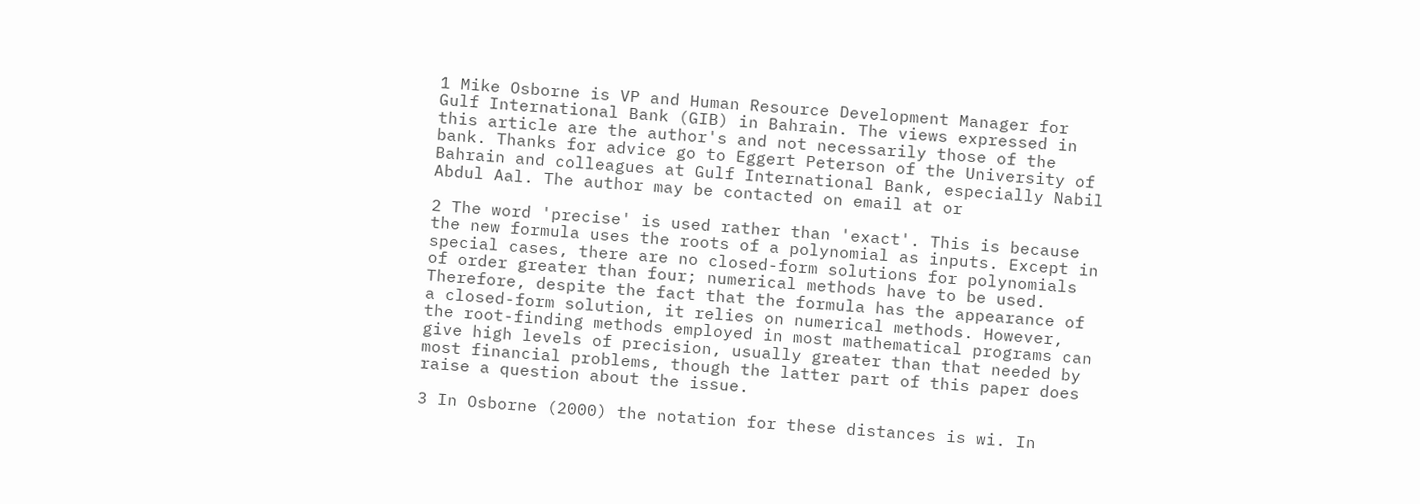1 Mike Osborne is VP and Human Resource Development Manager for Gulf International Bank (GIB) in Bahrain. The views expressed in this article are the author's and not necessarily those of the bank. Thanks for advice go to Eggert Peterson of the University of Bahrain and colleagues at Gulf International Bank, especially Nabil Abdul Aal. The author may be contacted on email at or

2 The word 'precise' is used rather than 'exact'. This is because the new formula uses the roots of a polynomial as inputs. Except in special cases, there are no closed-form solutions for polynomials of order greater than four; numerical methods have to be used. Therefore, despite the fact that the formula has the appearance of a closed-form solution, it relies on numerical methods. However, the root-finding methods employed in most mathematical programs can give high levels of precision, usually greater than that needed by most financial problems, though the latter part of this paper does raise a question about the issue.

3 In Osborne (2000) the notation for these distances is wi. In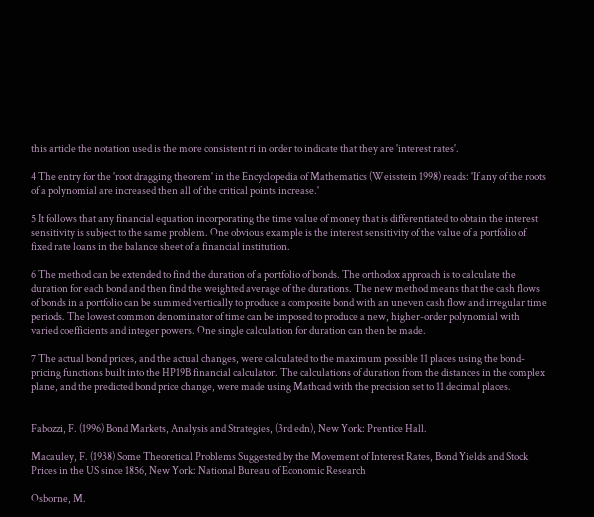this article the notation used is the more consistent ri in order to indicate that they are 'interest rates'.

4 The entry for the 'root dragging theorem' in the Encyclopedia of Mathematics (Weisstein 1998) reads: 'If any of the roots of a polynomial are increased then all of the critical points increase.'

5 It follows that any financial equation incorporating the time value of money that is differentiated to obtain the interest sensitivity is subject to the same problem. One obvious example is the interest sensitivity of the value of a portfolio of fixed rate loans in the balance sheet of a financial institution.

6 The method can be extended to find the duration of a portfolio of bonds. The orthodox approach is to calculate the duration for each bond and then find the weighted average of the durations. The new method means that the cash flows of bonds in a portfolio can be summed vertically to produce a composite bond with an uneven cash flow and irregular time periods. The lowest common denominator of time can be imposed to produce a new, higher-order polynomial with varied coefficients and integer powers. One single calculation for duration can then be made.

7 The actual bond prices, and the actual changes, were calculated to the maximum possible 11 places using the bond-pricing functions built into the HP19B financial calculator. The calculations of duration from the distances in the complex plane, and the predicted bond price change, were made using Mathcad with the precision set to 11 decimal places.


Fabozzi, F. (1996) Bond Markets, Analysis and Strategies, (3rd edn), New York: Prentice Hall.

Macauley, F. (1938) Some Theoretical Problems Suggested by the Movement of Interest Rates, Bond Yields and Stock Prices in the US since 1856, New York: National Bureau of Economic Research

Osborne, M.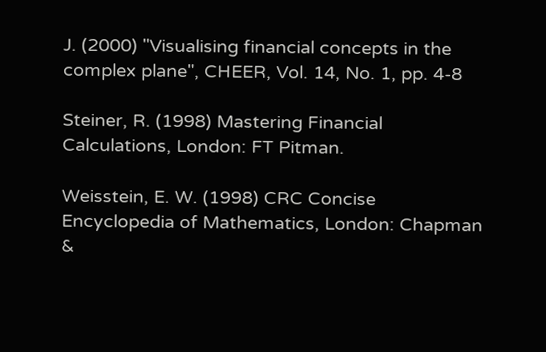J. (2000) "Visualising financial concepts in the complex plane", CHEER, Vol. 14, No. 1, pp. 4-8

Steiner, R. (1998) Mastering Financial Calculations, London: FT Pitman.

Weisstein, E. W. (1998) CRC Concise Encyclopedia of Mathematics, London: Chapman &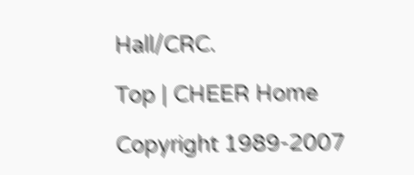Hall/CRC.

Top | CHEER Home

Copyright 1989-2007